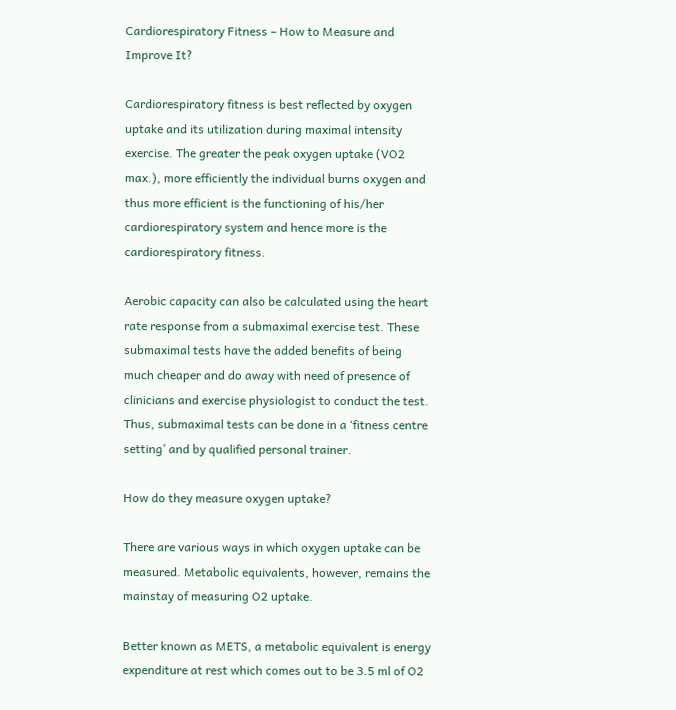Cardiorespiratory Fitness – How to Measure and Improve It?

Cardiorespiratory fitness is best reflected by oxygen uptake and its utilization during maximal intensity exercise. The greater the peak oxygen uptake (VO2 max.), more efficiently the individual burns oxygen and thus more efficient is the functioning of his/her cardiorespiratory system and hence more is the cardiorespiratory fitness.

Aerobic capacity can also be calculated using the heart rate response from a submaximal exercise test. These submaximal tests have the added benefits of being much cheaper and do away with need of presence of clinicians and exercise physiologist to conduct the test. Thus, submaximal tests can be done in a ‘fitness centre setting’ and by qualified personal trainer.

How do they measure oxygen uptake?

There are various ways in which oxygen uptake can be measured. Metabolic equivalents, however, remains the mainstay of measuring O2 uptake.

Better known as METS, a metabolic equivalent is energy expenditure at rest which comes out to be 3.5 ml of O2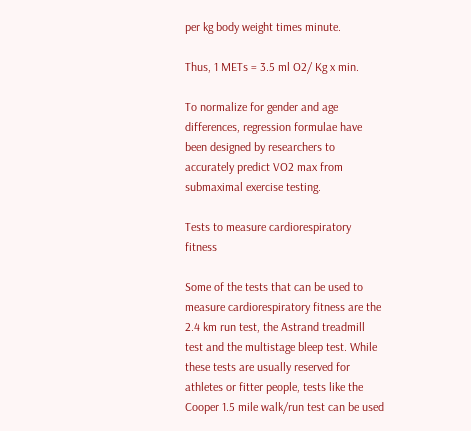per kg body weight times minute.

Thus, 1 METs = 3.5 ml O2/ Kg x min.

To normalize for gender and age differences, regression formulae have been designed by researchers to accurately predict VO2 max from submaximal exercise testing.

Tests to measure cardiorespiratory fitness

Some of the tests that can be used to measure cardiorespiratory fitness are the 2.4 km run test, the Astrand treadmill test and the multistage bleep test. While these tests are usually reserved for athletes or fitter people, tests like the Cooper 1.5 mile walk/run test can be used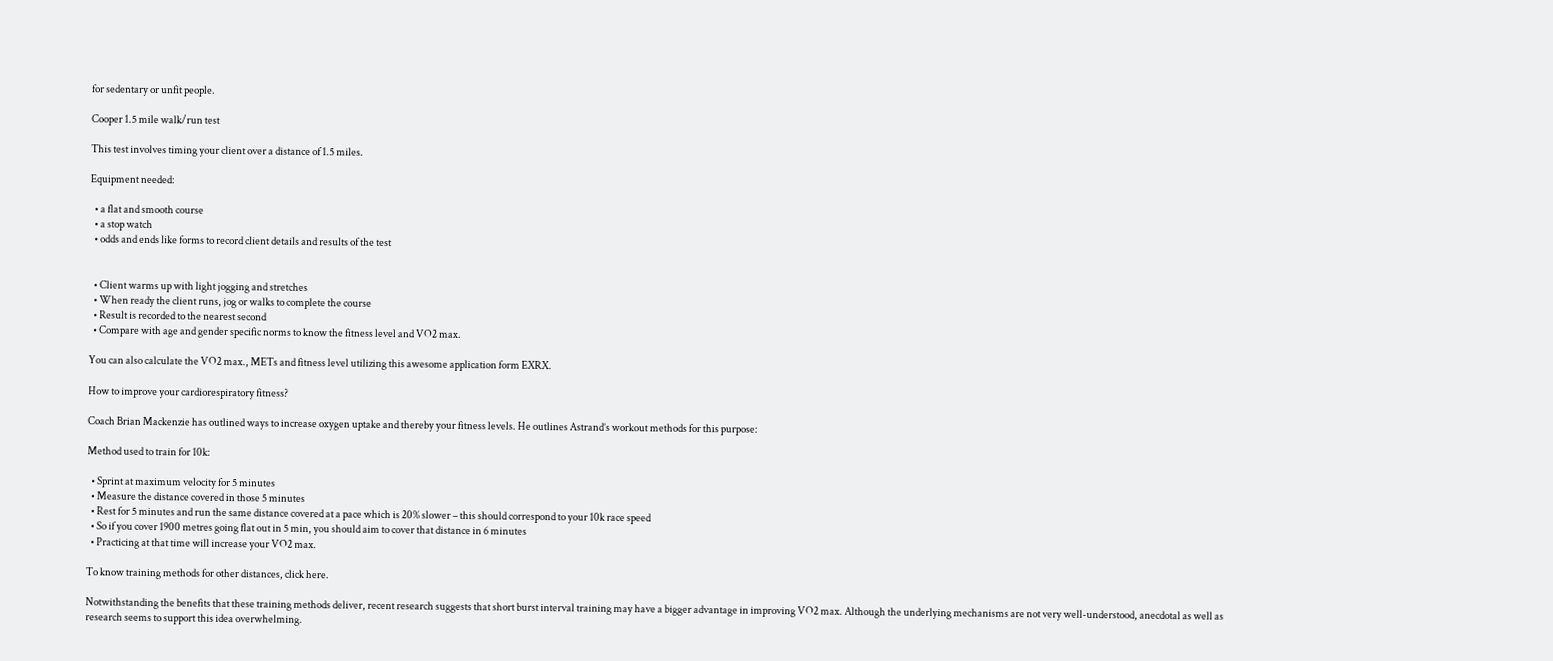for sedentary or unfit people.

Cooper 1.5 mile walk/run test

This test involves timing your client over a distance of 1.5 miles.

Equipment needed:

  • a flat and smooth course
  • a stop watch
  • odds and ends like forms to record client details and results of the test


  • Client warms up with light jogging and stretches
  • When ready the client runs, jog or walks to complete the course
  • Result is recorded to the nearest second
  • Compare with age and gender specific norms to know the fitness level and VO2 max.

You can also calculate the VO2 max., METs and fitness level utilizing this awesome application form EXRX.

How to improve your cardiorespiratory fitness?

Coach Brian Mackenzie has outlined ways to increase oxygen uptake and thereby your fitness levels. He outlines Astrand’s workout methods for this purpose:

Method used to train for 10k:

  • Sprint at maximum velocity for 5 minutes
  • Measure the distance covered in those 5 minutes
  • Rest for 5 minutes and run the same distance covered at a pace which is 20% slower – this should correspond to your 10k race speed
  • So if you cover 1900 metres going flat out in 5 min, you should aim to cover that distance in 6 minutes
  • Practicing at that time will increase your VO2 max.

To know training methods for other distances, click here.

Notwithstanding the benefits that these training methods deliver, recent research suggests that short burst interval training may have a bigger advantage in improving VO2 max. Although the underlying mechanisms are not very well-understood, anecdotal as well as research seems to support this idea overwhelming.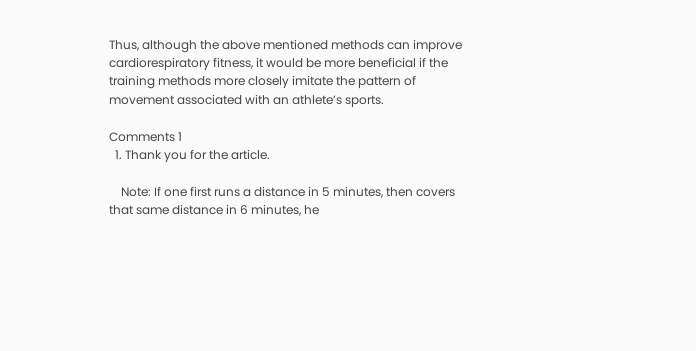Thus, although the above mentioned methods can improve cardiorespiratory fitness, it would be more beneficial if the training methods more closely imitate the pattern of movement associated with an athlete’s sports.

Comments 1
  1. Thank you for the article.

    Note: If one first runs a distance in 5 minutes, then covers that same distance in 6 minutes, he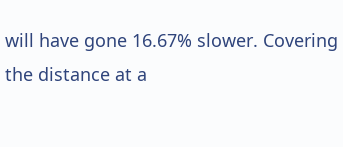will have gone 16.67% slower. Covering the distance at a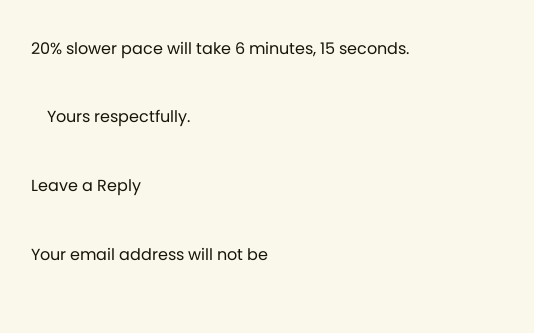20% slower pace will take 6 minutes, 15 seconds.

    Yours respectfully.

Leave a Reply

Your email address will not be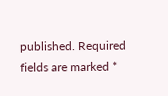published. Required fields are marked *